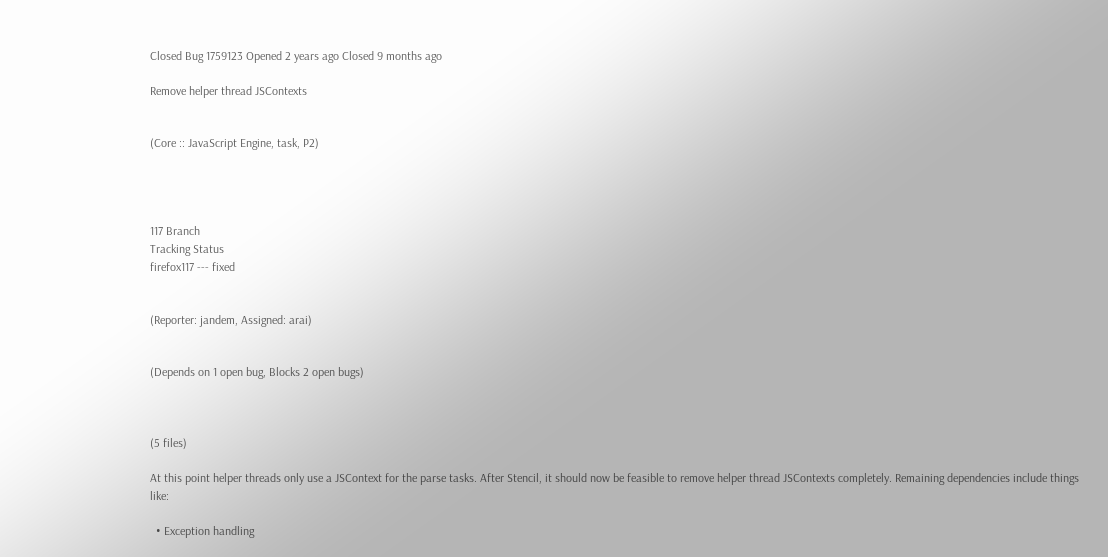Closed Bug 1759123 Opened 2 years ago Closed 9 months ago

Remove helper thread JSContexts


(Core :: JavaScript Engine, task, P2)




117 Branch
Tracking Status
firefox117 --- fixed


(Reporter: jandem, Assigned: arai)


(Depends on 1 open bug, Blocks 2 open bugs)



(5 files)

At this point helper threads only use a JSContext for the parse tasks. After Stencil, it should now be feasible to remove helper thread JSContexts completely. Remaining dependencies include things like:

  • Exception handling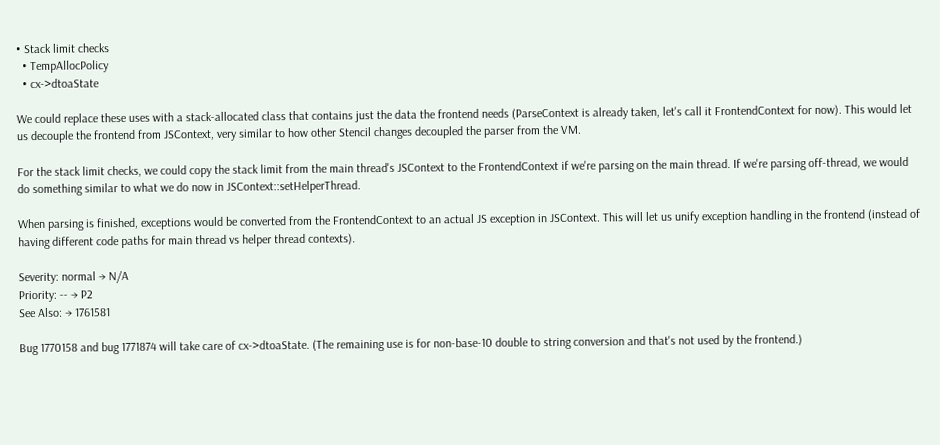• Stack limit checks
  • TempAllocPolicy
  • cx->dtoaState

We could replace these uses with a stack-allocated class that contains just the data the frontend needs (ParseContext is already taken, let's call it FrontendContext for now). This would let us decouple the frontend from JSContext, very similar to how other Stencil changes decoupled the parser from the VM.

For the stack limit checks, we could copy the stack limit from the main thread's JSContext to the FrontendContext if we're parsing on the main thread. If we're parsing off-thread, we would do something similar to what we do now in JSContext::setHelperThread.

When parsing is finished, exceptions would be converted from the FrontendContext to an actual JS exception in JSContext. This will let us unify exception handling in the frontend (instead of having different code paths for main thread vs helper thread contexts).

Severity: normal → N/A
Priority: -- → P2
See Also: → 1761581

Bug 1770158 and bug 1771874 will take care of cx->dtoaState. (The remaining use is for non-base-10 double to string conversion and that's not used by the frontend.)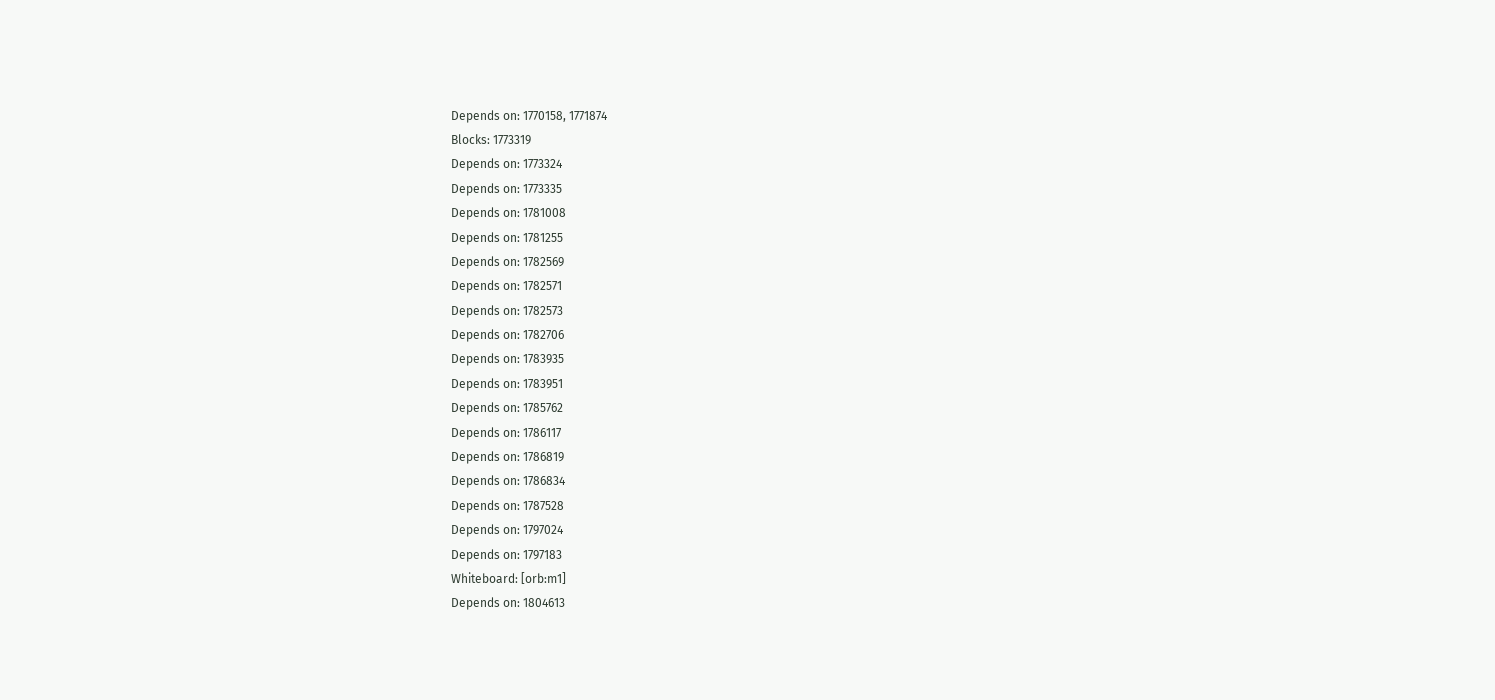Depends on: 1770158, 1771874
Blocks: 1773319
Depends on: 1773324
Depends on: 1773335
Depends on: 1781008
Depends on: 1781255
Depends on: 1782569
Depends on: 1782571
Depends on: 1782573
Depends on: 1782706
Depends on: 1783935
Depends on: 1783951
Depends on: 1785762
Depends on: 1786117
Depends on: 1786819
Depends on: 1786834
Depends on: 1787528
Depends on: 1797024
Depends on: 1797183
Whiteboard: [orb:m1]
Depends on: 1804613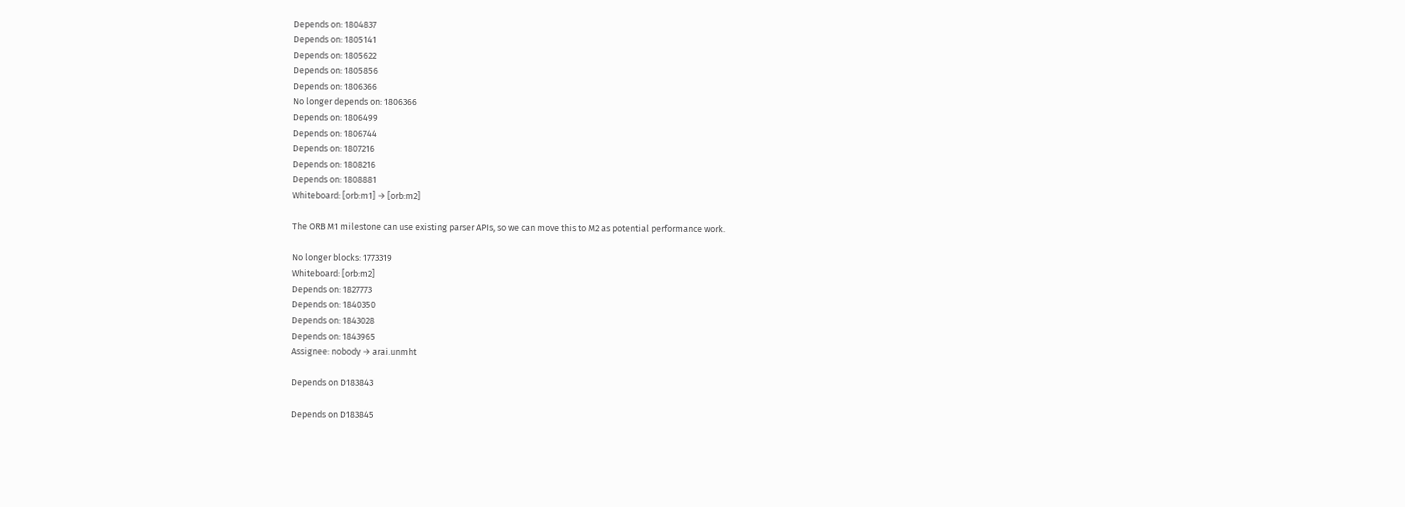Depends on: 1804837
Depends on: 1805141
Depends on: 1805622
Depends on: 1805856
Depends on: 1806366
No longer depends on: 1806366
Depends on: 1806499
Depends on: 1806744
Depends on: 1807216
Depends on: 1808216
Depends on: 1808881
Whiteboard: [orb:m1] → [orb:m2]

The ORB M1 milestone can use existing parser APIs, so we can move this to M2 as potential performance work.

No longer blocks: 1773319
Whiteboard: [orb:m2]
Depends on: 1827773
Depends on: 1840350
Depends on: 1843028
Depends on: 1843965
Assignee: nobody → arai.unmht

Depends on D183843

Depends on D183845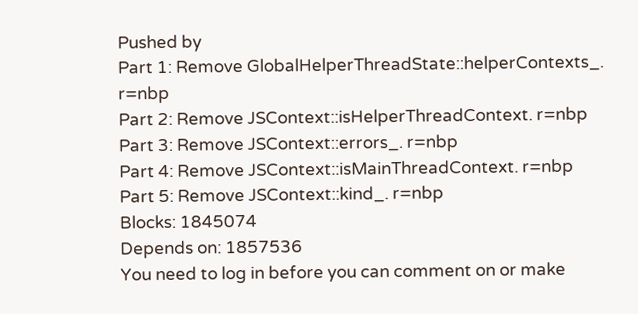Pushed by
Part 1: Remove GlobalHelperThreadState::helperContexts_. r=nbp
Part 2: Remove JSContext::isHelperThreadContext. r=nbp
Part 3: Remove JSContext::errors_. r=nbp
Part 4: Remove JSContext::isMainThreadContext. r=nbp
Part 5: Remove JSContext::kind_. r=nbp
Blocks: 1845074
Depends on: 1857536
You need to log in before you can comment on or make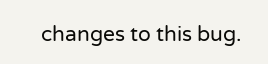changes to this bug.